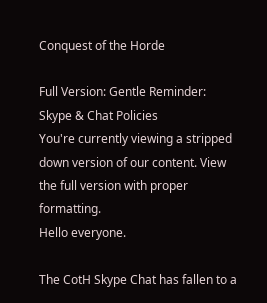Conquest of the Horde

Full Version: Gentle Reminder: Skype & Chat Policies
You're currently viewing a stripped down version of our content. View the full version with proper formatting.
Hello everyone.

The CotH Skype Chat has fallen to a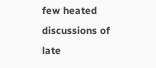few heated discussions of late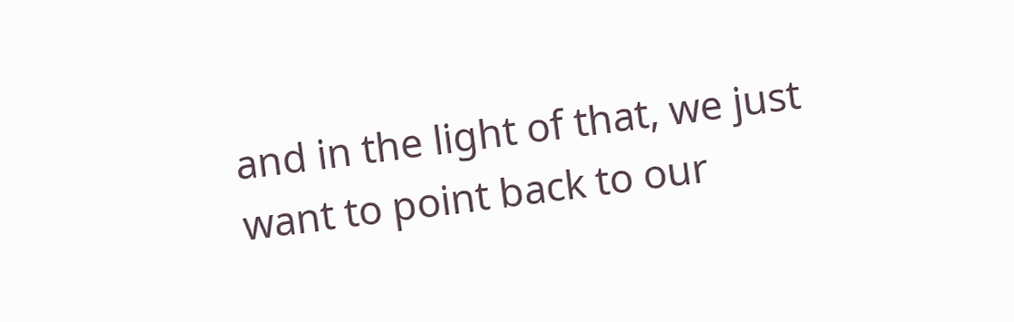and in the light of that, we just want to point back to our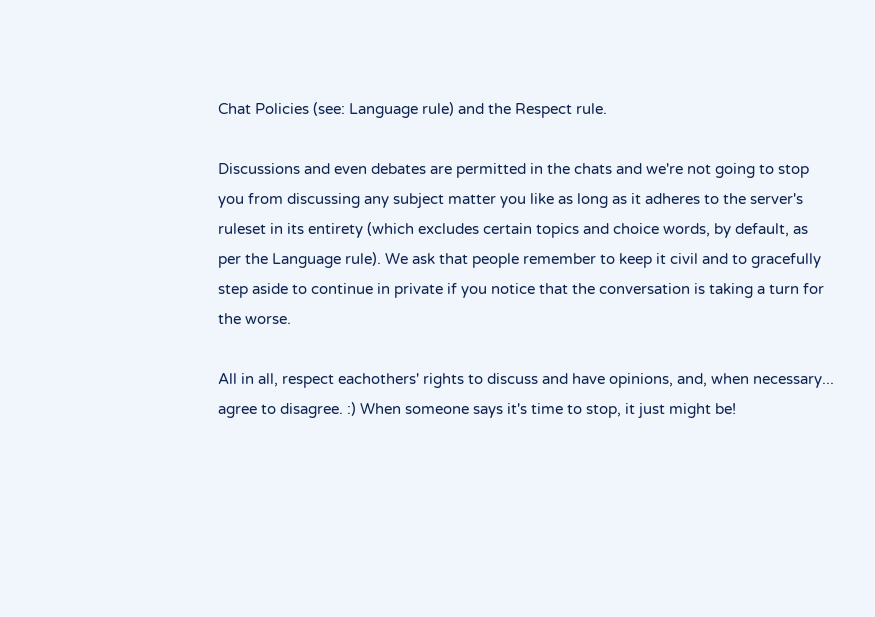Chat Policies (see: Language rule) and the Respect rule.

Discussions and even debates are permitted in the chats and we're not going to stop you from discussing any subject matter you like as long as it adheres to the server's ruleset in its entirety (which excludes certain topics and choice words, by default, as per the Language rule). We ask that people remember to keep it civil and to gracefully step aside to continue in private if you notice that the conversation is taking a turn for the worse.

All in all, respect eachothers' rights to discuss and have opinions, and, when necessary... agree to disagree. :) When someone says it's time to stop, it just might be!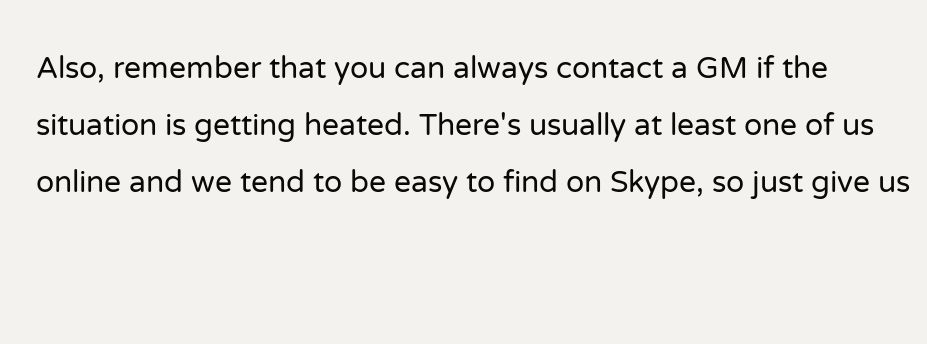Also, remember that you can always contact a GM if the situation is getting heated. There's usually at least one of us online and we tend to be easy to find on Skype, so just give us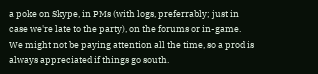a poke on Skype, in PMs (with logs, preferrably; just in case we're late to the party), on the forums or in-game. We might not be paying attention all the time, so a prod is always appreciated if things go south.